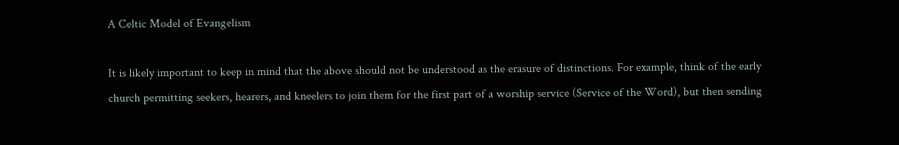A Celtic Model of Evangelism

It is likely important to keep in mind that the above should not be understood as the erasure of distinctions. For example, think of the early church permitting seekers, hearers, and kneelers to join them for the first part of a worship service (Service of the Word), but then sending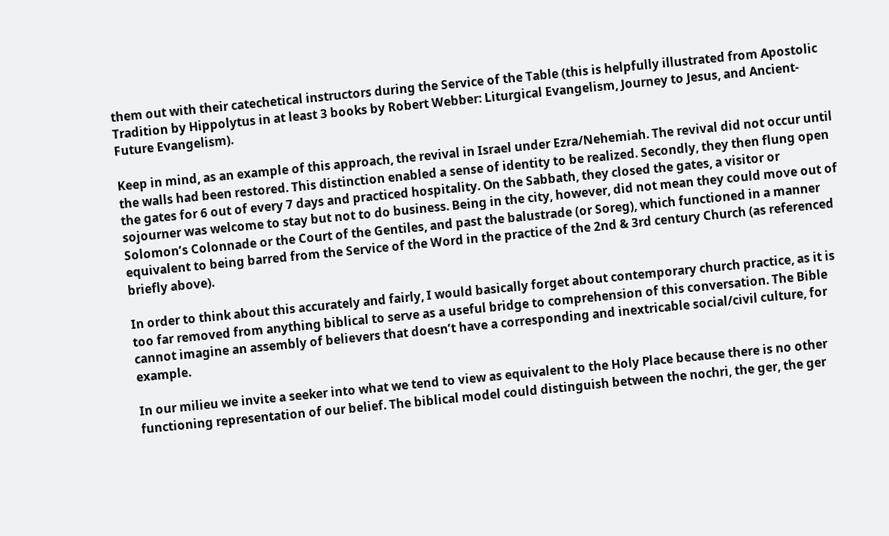them out with their catechetical instructors during the Service of the Table (this is helpfully illustrated from Apostolic Tradition by Hippolytus in at least 3 books by Robert Webber: Liturgical Evangelism, Journey to Jesus, and Ancient-Future Evangelism).

Keep in mind, as an example of this approach, the revival in Israel under Ezra/Nehemiah. The revival did not occur until the walls had been restored. This distinction enabled a sense of identity to be realized. Secondly, they then flung open the gates for 6 out of every 7 days and practiced hospitality. On the Sabbath, they closed the gates, a visitor or sojourner was welcome to stay but not to do business. Being in the city, however, did not mean they could move out of Solomon’s Colonnade or the Court of the Gentiles, and past the balustrade (or Soreg), which functioned in a manner equivalent to being barred from the Service of the Word in the practice of the 2nd & 3rd century Church (as referenced briefly above).

In order to think about this accurately and fairly, I would basically forget about contemporary church practice, as it is too far removed from anything biblical to serve as a useful bridge to comprehension of this conversation. The Bible cannot imagine an assembly of believers that doesn’t have a corresponding and inextricable social/civil culture, for example.

In our milieu we invite a seeker into what we tend to view as equivalent to the Holy Place because there is no other functioning representation of our belief. The biblical model could distinguish between the nochri, the ger, the ger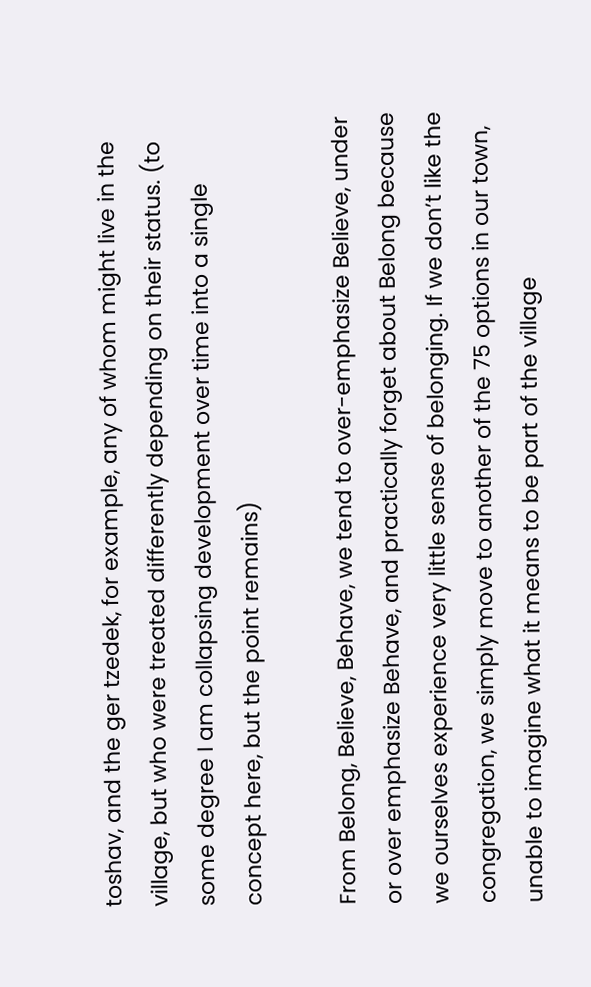toshav, and the ger tzedek, for example, any of whom might live in the village, but who were treated differently depending on their status. (to some degree I am collapsing development over time into a single concept here, but the point remains)

From Belong, Believe, Behave, we tend to over-emphasize Believe, under or over emphasize Behave, and practically forget about Belong because we ourselves experience very little sense of belonging. If we don’t like the congregation, we simply move to another of the 75 options in our town, unable to imagine what it means to be part of the village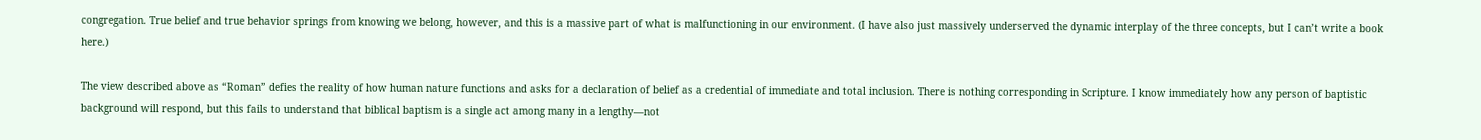congregation. True belief and true behavior springs from knowing we belong, however, and this is a massive part of what is malfunctioning in our environment. (I have also just massively underserved the dynamic interplay of the three concepts, but I can’t write a book here.)

The view described above as “Roman” defies the reality of how human nature functions and asks for a declaration of belief as a credential of immediate and total inclusion. There is nothing corresponding in Scripture. I know immediately how any person of baptistic background will respond, but this fails to understand that biblical baptism is a single act among many in a lengthy—not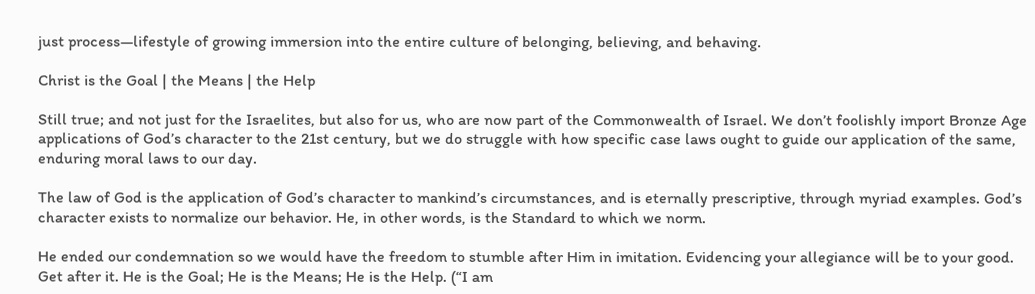just process—lifestyle of growing immersion into the entire culture of belonging, believing, and behaving.

Christ is the Goal | the Means | the Help

Still true; and not just for the Israelites, but also for us, who are now part of the Commonwealth of Israel. We don’t foolishly import Bronze Age applications of God’s character to the 21st century, but we do struggle with how specific case laws ought to guide our application of the same, enduring moral laws to our day.

The law of God is the application of God’s character to mankind’s circumstances, and is eternally prescriptive, through myriad examples. God’s character exists to normalize our behavior. He, in other words, is the Standard to which we norm.

He ended our condemnation so we would have the freedom to stumble after Him in imitation. Evidencing your allegiance will be to your good. Get after it. He is the Goal; He is the Means; He is the Help. (“I am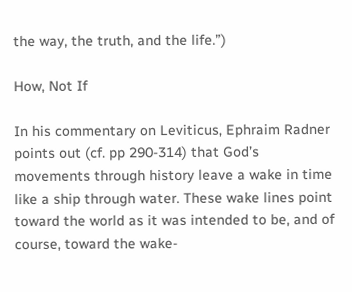the way, the truth, and the life.”)

How, Not If

In his commentary on Leviticus, Ephraim Radner points out (cf. pp 290-314) that God’s movements through history leave a wake in time like a ship through water. These wake lines point toward the world as it was intended to be, and of course, toward the wake-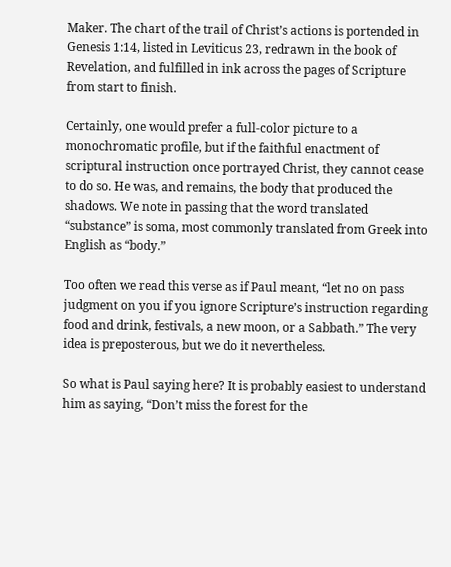Maker. The chart of the trail of Christ’s actions is portended in Genesis 1:14, listed in Leviticus 23, redrawn in the book of Revelation, and fulfilled in ink across the pages of Scripture from start to finish.

Certainly, one would prefer a full-color picture to a monochromatic profile, but if the faithful enactment of scriptural instruction once portrayed Christ, they cannot cease to do so. He was, and remains, the body that produced the shadows. We note in passing that the word translated “substance” is soma, most commonly translated from Greek into English as “body.”

Too often we read this verse as if Paul meant, “let no on pass judgment on you if you ignore Scripture’s instruction regarding food and drink, festivals, a new moon, or a Sabbath.” The very idea is preposterous, but we do it nevertheless.

So what is Paul saying here? It is probably easiest to understand him as saying, “Don’t miss the forest for the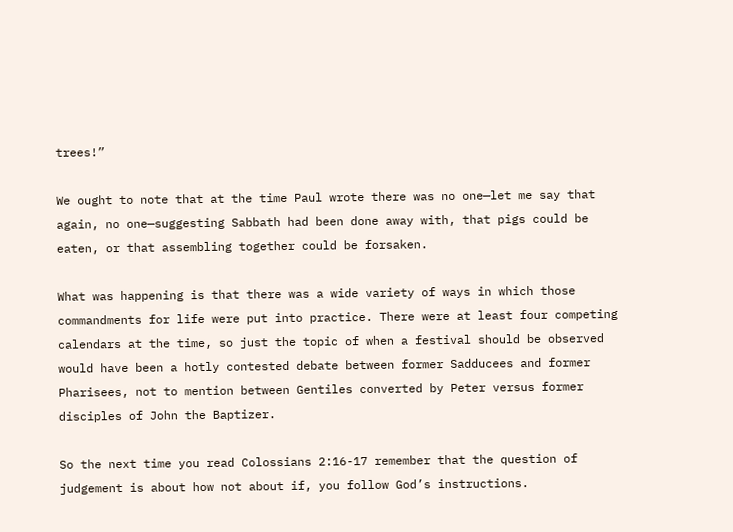trees!”

We ought to note that at the time Paul wrote there was no one—let me say that again, no one—suggesting Sabbath had been done away with, that pigs could be eaten, or that assembling together could be forsaken.

What was happening is that there was a wide variety of ways in which those commandments for life were put into practice. There were at least four competing calendars at the time, so just the topic of when a festival should be observed would have been a hotly contested debate between former Sadducees and former Pharisees, not to mention between Gentiles converted by Peter versus former disciples of John the Baptizer.

So the next time you read Colossians 2:16-17 remember that the question of judgement is about how not about if, you follow God’s instructions.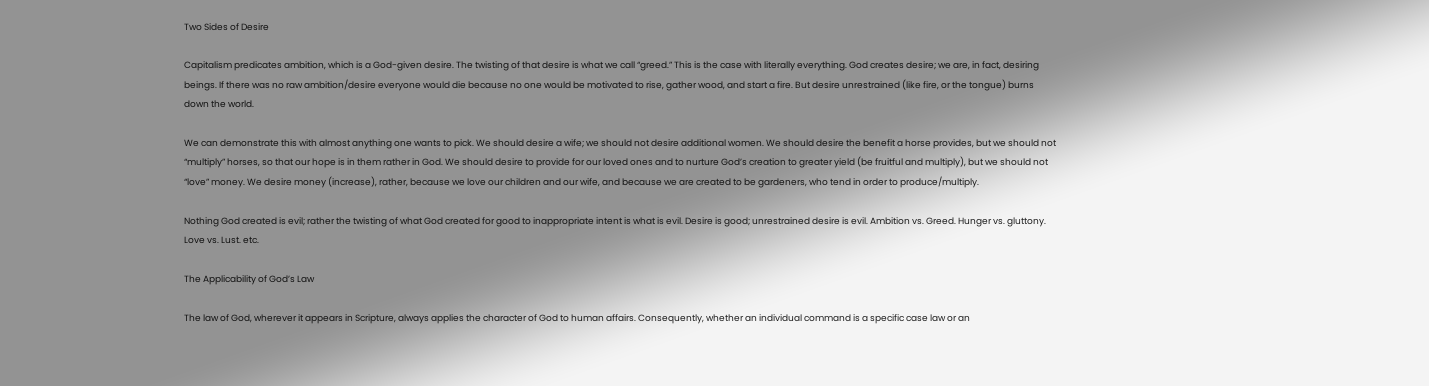Two Sides of Desire

Capitalism predicates ambition, which is a God-given desire. The twisting of that desire is what we call “greed.” This is the case with literally everything. God creates desire; we are, in fact, desiring beings. If there was no raw ambition/desire everyone would die because no one would be motivated to rise, gather wood, and start a fire. But desire unrestrained (like fire, or the tongue) burns down the world.

We can demonstrate this with almost anything one wants to pick. We should desire a wife; we should not desire additional women. We should desire the benefit a horse provides, but we should not “multiply” horses, so that our hope is in them rather in God. We should desire to provide for our loved ones and to nurture God’s creation to greater yield (be fruitful and multiply), but we should not “love” money. We desire money (increase), rather, because we love our children and our wife, and because we are created to be gardeners, who tend in order to produce/multiply.

Nothing God created is evil; rather the twisting of what God created for good to inappropriate intent is what is evil. Desire is good; unrestrained desire is evil. Ambition vs. Greed. Hunger vs. gluttony. Love vs. Lust. etc.

The Applicability of God’s Law

The law of God, wherever it appears in Scripture, always applies the character of God to human affairs. Consequently, whether an individual command is a specific case law or an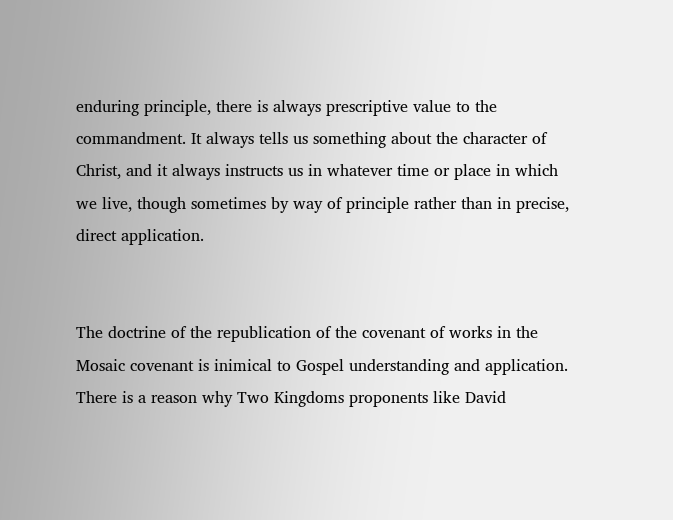enduring principle, there is always prescriptive value to the commandment. It always tells us something about the character of Christ, and it always instructs us in whatever time or place in which we live, though sometimes by way of principle rather than in precise, direct application.


The doctrine of the republication of the covenant of works in the Mosaic covenant is inimical to Gospel understanding and application. There is a reason why Two Kingdoms proponents like David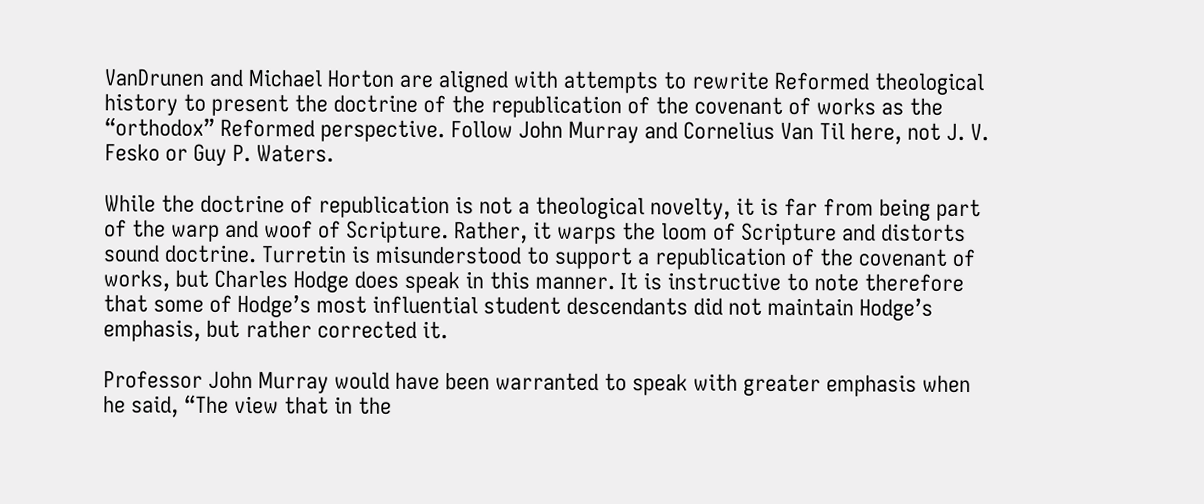VanDrunen and Michael Horton are aligned with attempts to rewrite Reformed theological history to present the doctrine of the republication of the covenant of works as the “orthodox” Reformed perspective. Follow John Murray and Cornelius Van Til here, not J. V. Fesko or Guy P. Waters.

While the doctrine of republication is not a theological novelty, it is far from being part of the warp and woof of Scripture. Rather, it warps the loom of Scripture and distorts sound doctrine. Turretin is misunderstood to support a republication of the covenant of works, but Charles Hodge does speak in this manner. It is instructive to note therefore that some of Hodge’s most influential student descendants did not maintain Hodge’s emphasis, but rather corrected it.

Professor John Murray would have been warranted to speak with greater emphasis when he said, “The view that in the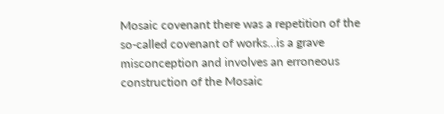Mosaic covenant there was a repetition of the so-called covenant of works…is a grave misconception and involves an erroneous construction of the Mosaic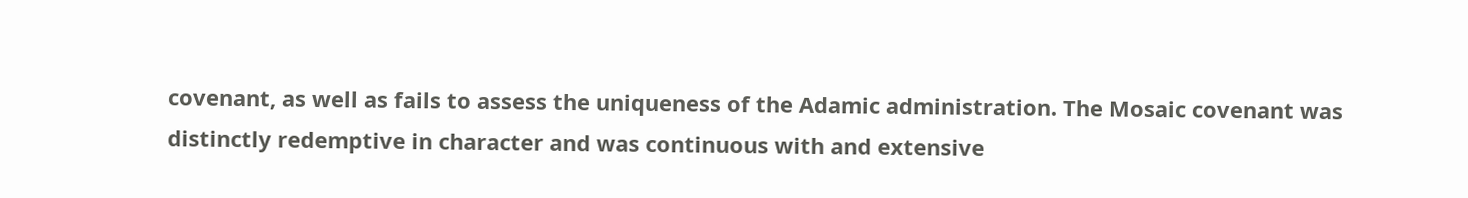covenant, as well as fails to assess the uniqueness of the Adamic administration. The Mosaic covenant was distinctly redemptive in character and was continuous with and extensive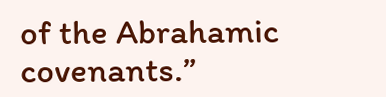of the Abrahamic covenants.”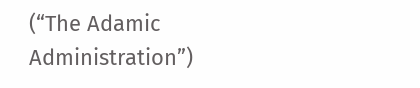(“The Adamic Administration”)